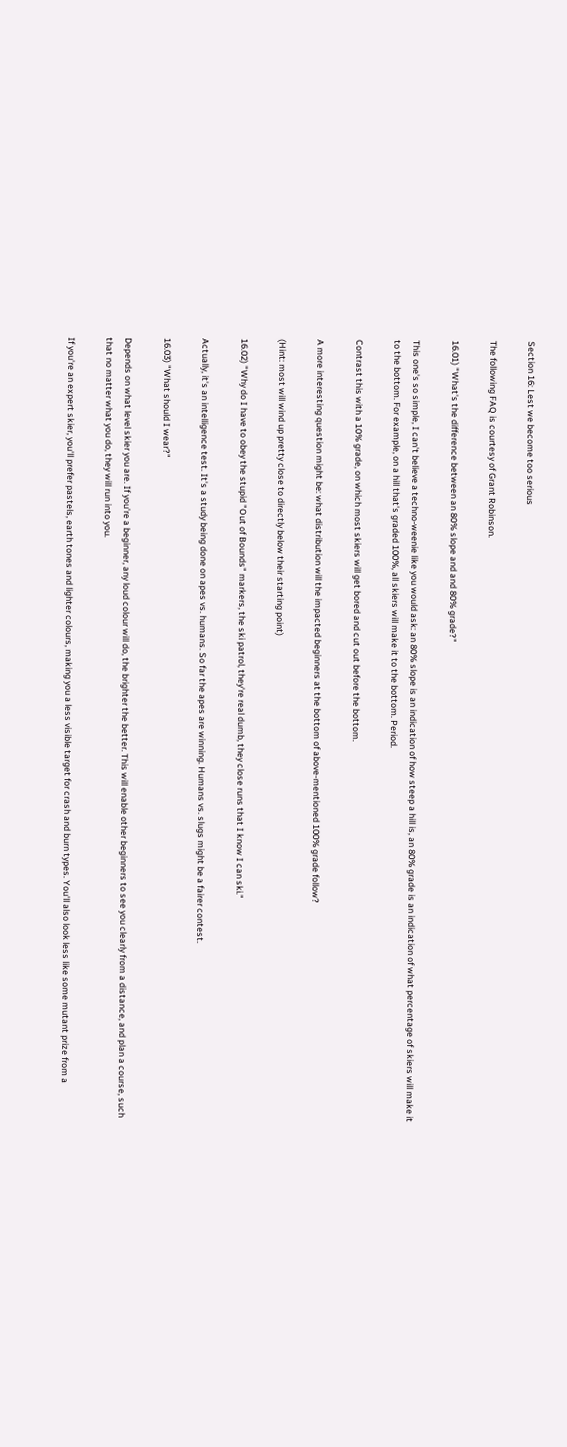Section 16: Lest we become too serious

The following FAQ is courtesy of Grant Robinson.

16.01) "What's the difference between an 80% slope and and 80% grade?"

This one's so simple, I can't believe a techno-weenie like you would ask: an 80% slope is an indication of how steep a hill is, an 80% grade is an indication of what percentage of skiers will make it to the bottom. For example, on a hill that's graded 100%, all skiers will make it to the bottom. Period.

Contrast this with a 10% grade, on which most skiers will get bored and cut out before the bottom.

A more interesting question might be: what distribution will the impacted beginners at the bottom of above-mentioned 100% grade follow?

(Hint: most will wind up pretty close to directly below their starting point)

16.02) "Why do I have to obey the stupid "Out of Bounds" markers, the ski patrol, they're real dumb, they close runs that I know I can ski."

Actually, it's an intelligence test. It's a study being done on apes vs. humans. So far the apes are winning. Humans vs. slugs might be a fairer contest.

16.03) "What should I wear?"

Depends on what level skier you are. If you're a beginner, any loud colour will do, the brighter the better. This will enable other beginners to see you clearly from a distance, and plan a course, such that no matter what you do, they will run into you.

If you're an expert skier, you'll prefer pastels, earth tones and lighter colours, making you a less visible target for crash and burn types. You'll also look less like some mutant prize from a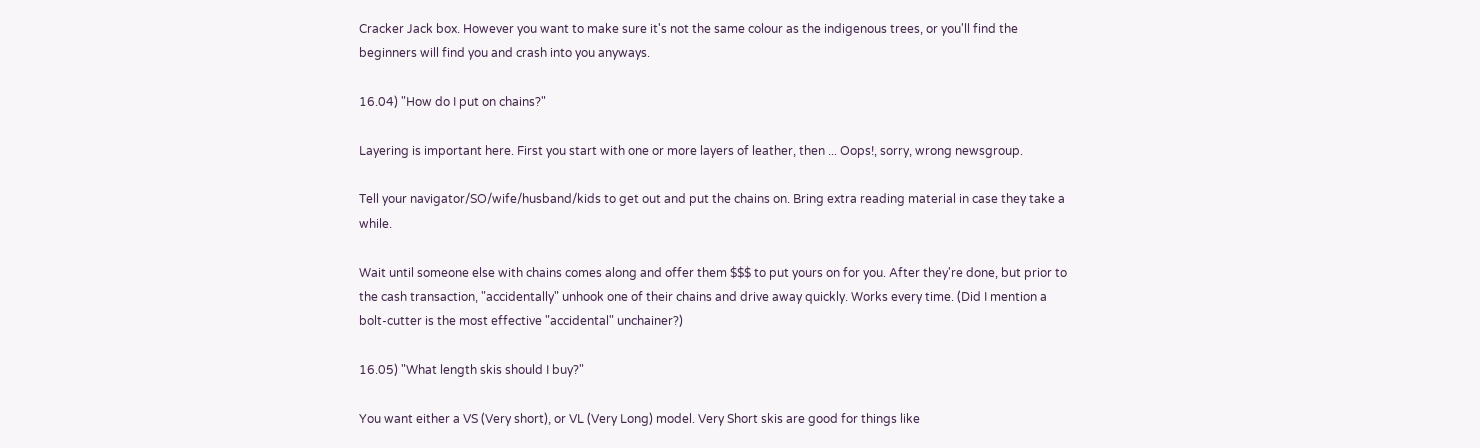Cracker Jack box. However you want to make sure it's not the same colour as the indigenous trees, or you'll find the beginners will find you and crash into you anyways.

16.04) "How do I put on chains?"

Layering is important here. First you start with one or more layers of leather, then ... Oops!, sorry, wrong newsgroup.

Tell your navigator/SO/wife/husband/kids to get out and put the chains on. Bring extra reading material in case they take a while.

Wait until someone else with chains comes along and offer them $$$ to put yours on for you. After they're done, but prior to the cash transaction, "accidentally" unhook one of their chains and drive away quickly. Works every time. (Did I mention a bolt-cutter is the most effective "accidental" unchainer?)

16.05) "What length skis should I buy?"

You want either a VS (Very short), or VL (Very Long) model. Very Short skis are good for things like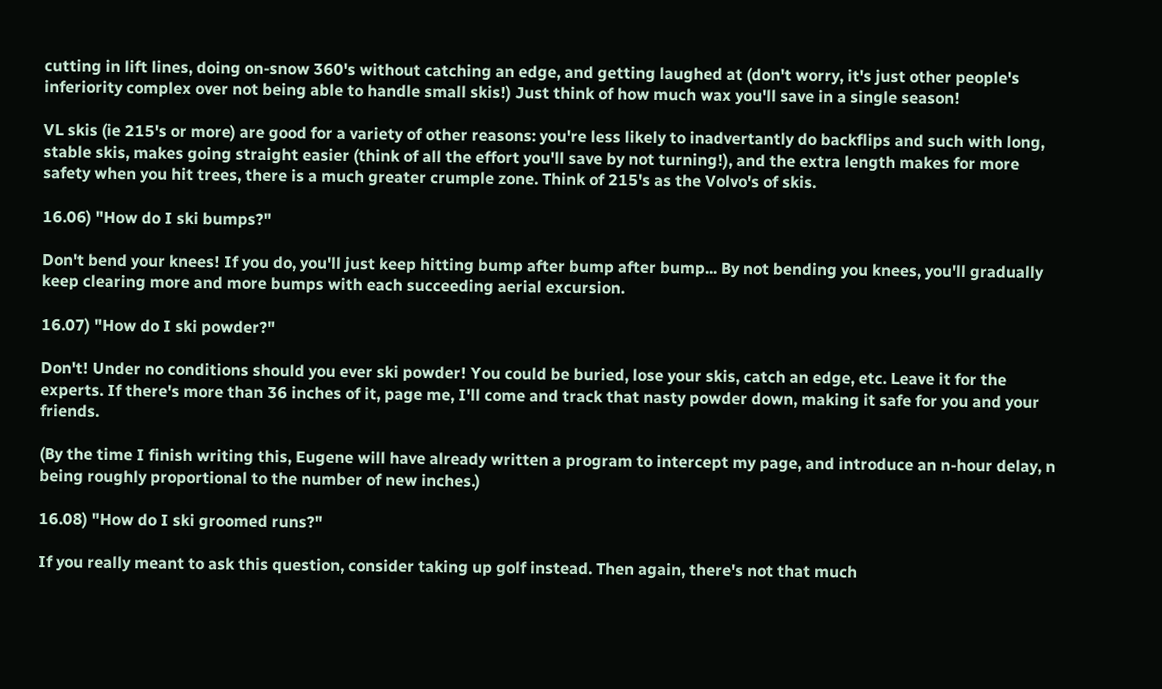cutting in lift lines, doing on-snow 360's without catching an edge, and getting laughed at (don't worry, it's just other people's inferiority complex over not being able to handle small skis!) Just think of how much wax you'll save in a single season!

VL skis (ie 215's or more) are good for a variety of other reasons: you're less likely to inadvertantly do backflips and such with long, stable skis, makes going straight easier (think of all the effort you'll save by not turning!), and the extra length makes for more safety when you hit trees, there is a much greater crumple zone. Think of 215's as the Volvo's of skis.

16.06) "How do I ski bumps?"

Don't bend your knees! If you do, you'll just keep hitting bump after bump after bump... By not bending you knees, you'll gradually keep clearing more and more bumps with each succeeding aerial excursion.

16.07) "How do I ski powder?"

Don't! Under no conditions should you ever ski powder! You could be buried, lose your skis, catch an edge, etc. Leave it for the experts. If there's more than 36 inches of it, page me, I'll come and track that nasty powder down, making it safe for you and your friends.

(By the time I finish writing this, Eugene will have already written a program to intercept my page, and introduce an n-hour delay, n being roughly proportional to the number of new inches.)

16.08) "How do I ski groomed runs?"

If you really meant to ask this question, consider taking up golf instead. Then again, there's not that much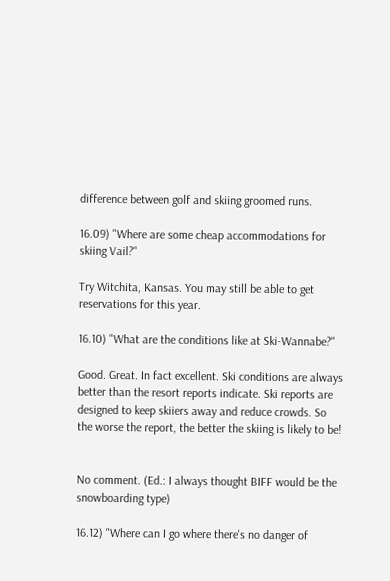difference between golf and skiing groomed runs.

16.09) "Where are some cheap accommodations for skiing Vail?"

Try Witchita, Kansas. You may still be able to get reservations for this year.

16.10) "What are the conditions like at Ski-Wannabe?"

Good. Great. In fact excellent. Ski conditions are always better than the resort reports indicate. Ski reports are designed to keep skiiers away and reduce crowds. So the worse the report, the better the skiing is likely to be!


No comment. (Ed.: I always thought BIFF would be the snowboarding type)

16.12) "Where can I go where there's no danger of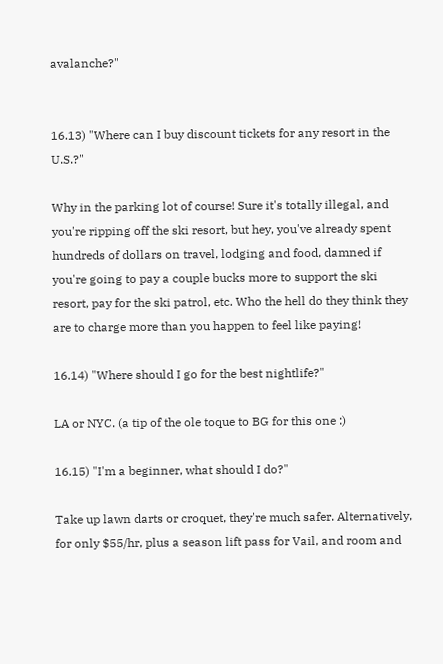avalanche?"


16.13) "Where can I buy discount tickets for any resort in the U.S.?"

Why in the parking lot of course! Sure it's totally illegal, and you're ripping off the ski resort, but hey, you've already spent hundreds of dollars on travel, lodging and food, damned if you're going to pay a couple bucks more to support the ski resort, pay for the ski patrol, etc. Who the hell do they think they are to charge more than you happen to feel like paying!

16.14) "Where should I go for the best nightlife?"

LA or NYC. (a tip of the ole toque to BG for this one :)

16.15) "I'm a beginner, what should I do?"

Take up lawn darts or croquet, they're much safer. Alternatively, for only $55/hr, plus a season lift pass for Vail, and room and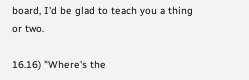board, I'd be glad to teach you a thing or two.

16.16) "Where's the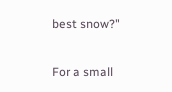best snow?"

For a small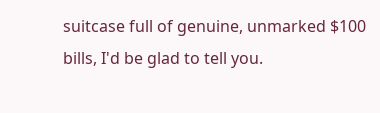suitcase full of genuine, unmarked $100 bills, I'd be glad to tell you.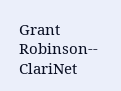Grant Robinson-- ClariNet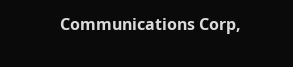Communications Corp,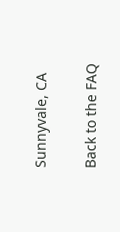Sunnyvale, CA

Back to the FAQ